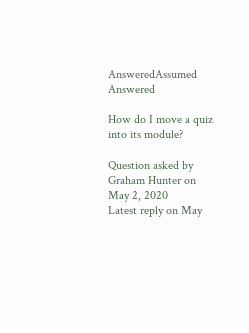AnsweredAssumed Answered

How do I move a quiz into its module?

Question asked by Graham Hunter on May 2, 2020
Latest reply on May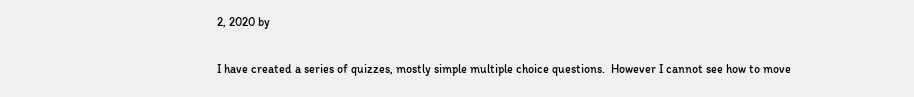2, 2020 by

I have created a series of quizzes, mostly simple multiple choice questions.  However I cannot see how to move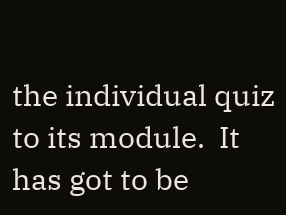the individual quiz to its module.  It has got to be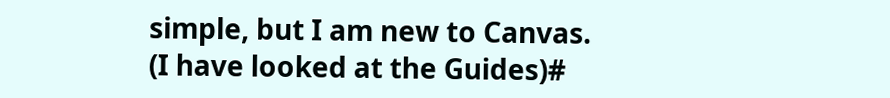simple, but I am new to Canvas.  (I have looked at the Guides)#